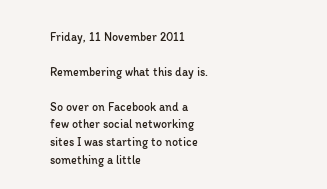Friday, 11 November 2011

Remembering what this day is.

So over on Facebook and a few other social networking sites I was starting to notice something a little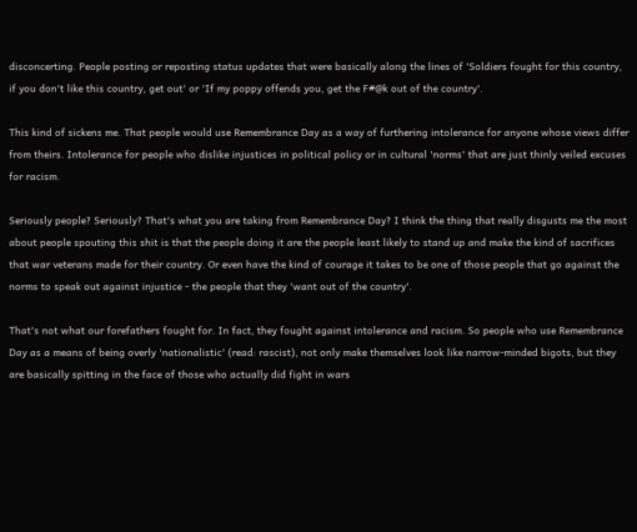disconcerting. People posting or reposting status updates that were basically along the lines of 'Soldiers fought for this country, if you don't like this country, get out' or 'If my poppy offends you, get the F#@k out of the country'.

This kind of sickens me. That people would use Remembrance Day as a way of furthering intolerance for anyone whose views differ from theirs. Intolerance for people who dislike injustices in political policy or in cultural 'norms' that are just thinly veiled excuses for racism.

Seriously people? Seriously? That's what you are taking from Remembrance Day? I think the thing that really disgusts me the most about people spouting this shit is that the people doing it are the people least likely to stand up and make the kind of sacrifices that war veterans made for their country. Or even have the kind of courage it takes to be one of those people that go against the norms to speak out against injustice - the people that they 'want out of the country'.

That's not what our forefathers fought for. In fact, they fought against intolerance and racism. So people who use Remembrance Day as a means of being overly 'nationalistic' (read: rascist), not only make themselves look like narrow-minded bigots, but they are basically spitting in the face of those who actually did fight in wars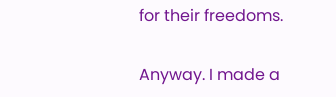for their freedoms.

Anyway. I made a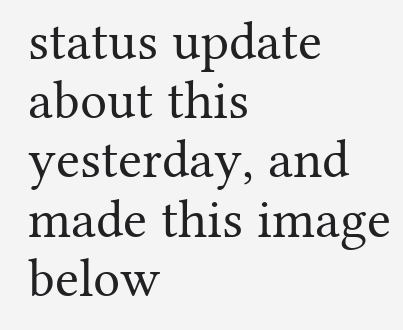status update about this yesterday, and made this image below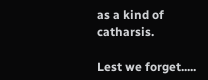as a kind of catharsis.

Lest we forget.....